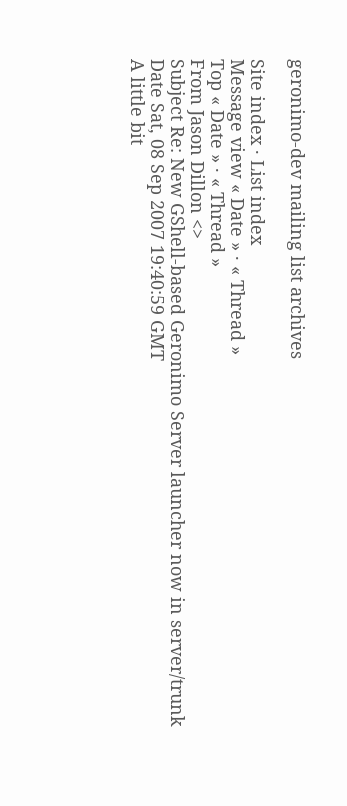geronimo-dev mailing list archives

Site index · List index
Message view « Date » · « Thread »
Top « Date » · « Thread »
From Jason Dillon <>
Subject Re: New GShell-based Geronimo Server launcher now in server/trunk
Date Sat, 08 Sep 2007 19:40:59 GMT
A little bit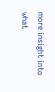more insight into what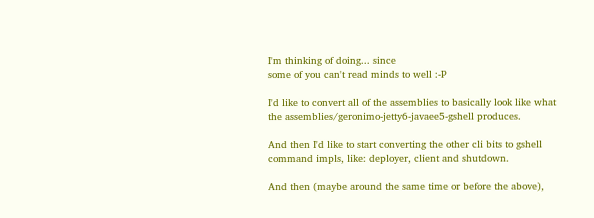I'm thinking of doing... since
some of you can't read minds to well :-P

I'd like to convert all of the assemblies to basically look like what
the assemblies/geronimo-jetty6-javaee5-gshell produces.

And then I'd like to start converting the other cli bits to gshell
command impls, like: deployer, client and shutdown.

And then (maybe around the same time or before the above),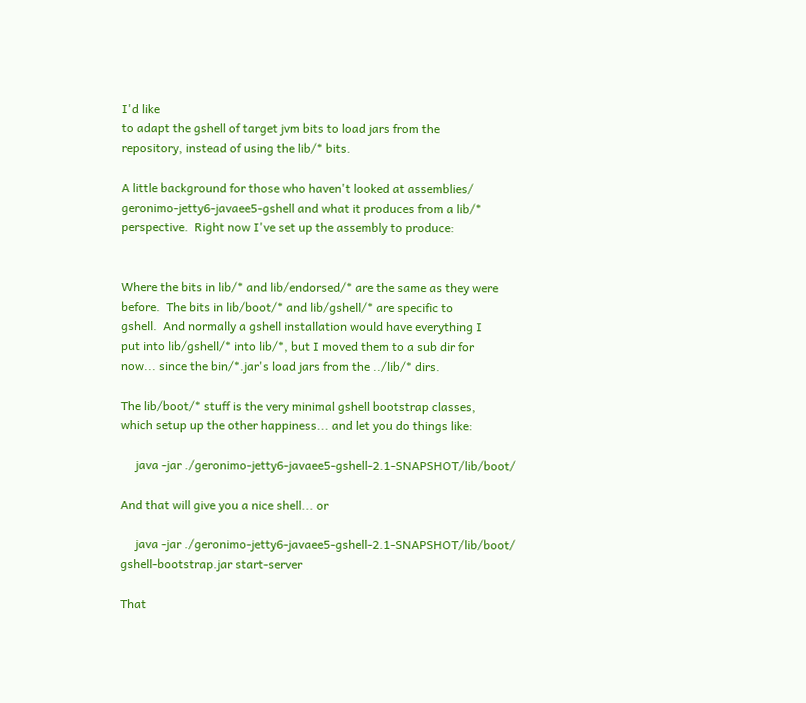I'd like
to adapt the gshell of target jvm bits to load jars from the
repository, instead of using the lib/* bits.

A little background for those who haven't looked at assemblies/
geronimo-jetty6-javaee5-gshell and what it produces from a lib/*
perspective.  Right now I've set up the assembly to produce:


Where the bits in lib/* and lib/endorsed/* are the same as they were
before.  The bits in lib/boot/* and lib/gshell/* are specific to
gshell.  And normally a gshell installation would have everything I
put into lib/gshell/* into lib/*, but I moved them to a sub dir for
now... since the bin/*.jar's load jars from the ../lib/* dirs.

The lib/boot/* stuff is the very minimal gshell bootstrap classes,
which setup up the other happiness... and let you do things like:

     java -jar ./geronimo-jetty6-javaee5-gshell-2.1-SNAPSHOT/lib/boot/

And that will give you a nice shell... or

     java -jar ./geronimo-jetty6-javaee5-gshell-2.1-SNAPSHOT/lib/boot/
gshell-bootstrap.jar start-server

That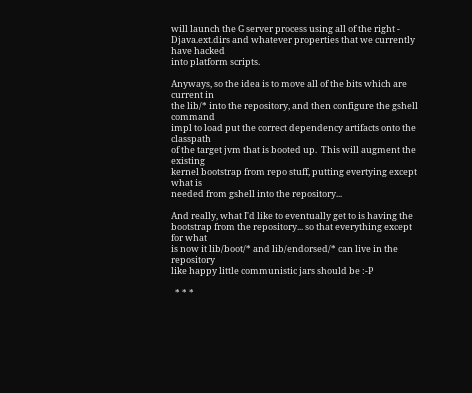will launch the G server process using all of the right -
Djava.ext.dirs and whatever properties that we currently have hacked
into platform scripts.

Anyways, so the idea is to move all of the bits which are current in
the lib/* into the repository, and then configure the gshell command
impl to load put the correct dependency artifacts onto the classpath
of the target jvm that is booted up.  This will augment the existing
kernel bootstrap from repo stuff, putting evertying except what is
needed from gshell into the repository...

And really, what I'd like to eventually get to is having the
bootstrap from the repository... so that everything except for what
is now it lib/boot/* and lib/endorsed/* can live in the repository
like happy little communistic jars should be :-P

  * * *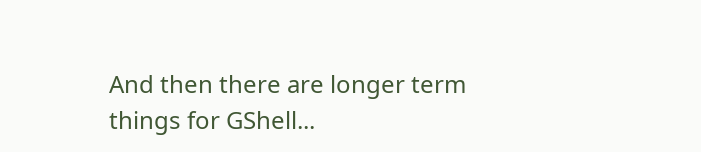And then there are longer term things for GShell...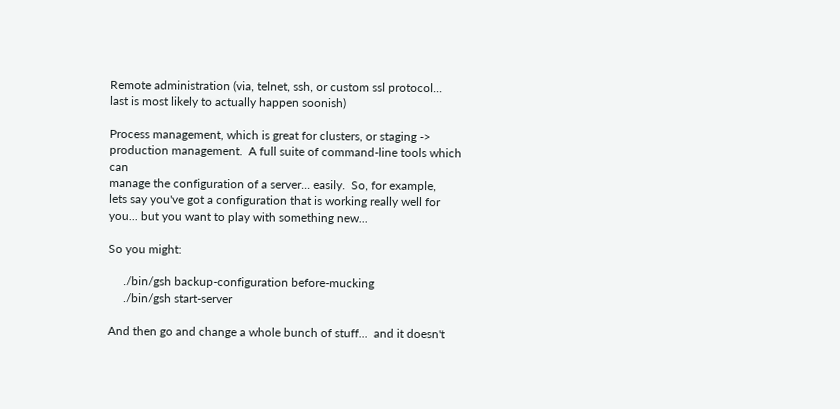Remote administration (via, telnet, ssh, or custom ssl protocol...
last is most likely to actually happen soonish)

Process management, which is great for clusters, or staging ->
production management.  A full suite of command-line tools which can
manage the configuration of a server... easily.  So, for example,
lets say you've got a configuration that is working really well for
you... but you want to play with something new...

So you might:

     ./bin/gsh backup-configuration before-mucking
     ./bin/gsh start-server

And then go and change a whole bunch of stuff...  and it doesn't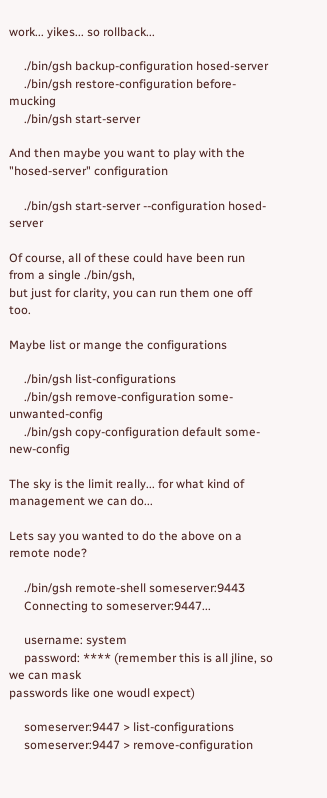work... yikes... so rollback...

     ./bin/gsh backup-configuration hosed-server
     ./bin/gsh restore-configuration before-mucking
     ./bin/gsh start-server

And then maybe you want to play with the "hosed-server" configuration

     ./bin/gsh start-server --configuration hosed-server

Of course, all of these could have been run from a single ./bin/gsh,
but just for clarity, you can run them one off too.

Maybe list or mange the configurations

     ./bin/gsh list-configurations
     ./bin/gsh remove-configuration some-unwanted-config
     ./bin/gsh copy-configuration default some-new-config

The sky is the limit really... for what kind of management we can do...

Lets say you wanted to do the above on a remote node?

     ./bin/gsh remote-shell someserver:9443
     Connecting to someserver:9447...

     username: system
     password: **** (remember this is all jline, so we can mask
passwords like one woudl expect)

     someserver:9447 > list-configurations
     someserver:9447 > remove-configuration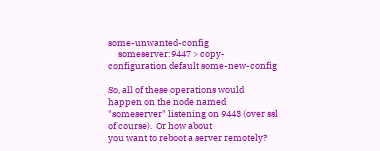some-unwanted-config
     someserver:9447 > copy-configuration default some-new-config

So, all of these operations would happen on the node named
"someserver" listening on 9443 (over ssl of course).  Or how about
you want to reboot a server remotely?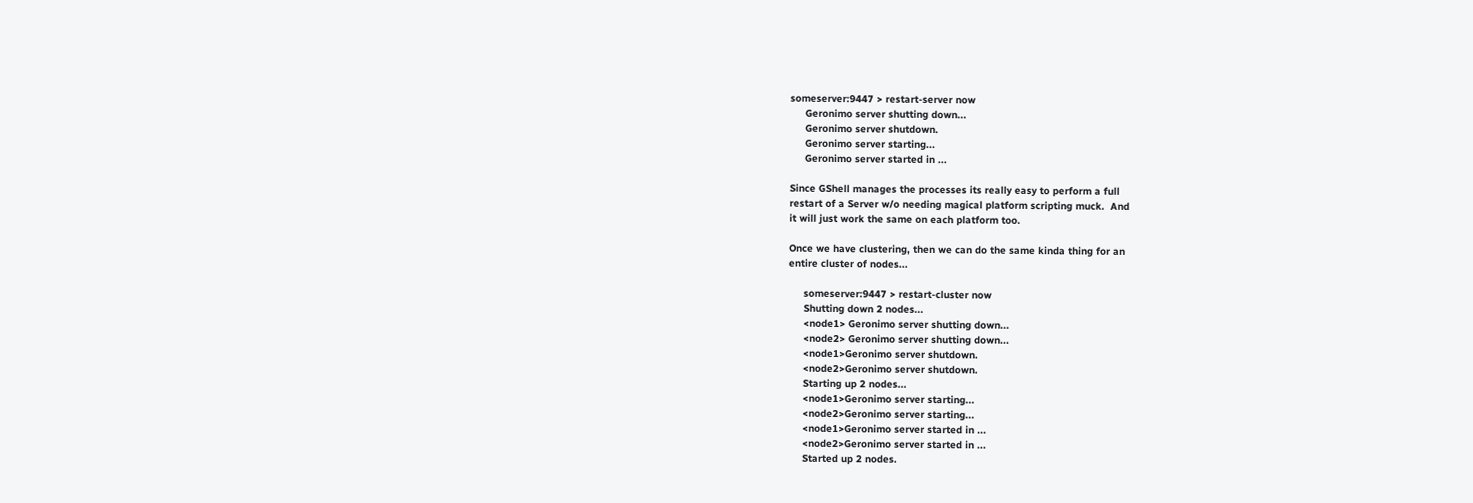someserver:9447 > restart-server now
     Geronimo server shutting down...
     Geronimo server shutdown.
     Geronimo server starting...
     Geronimo server started in ...

Since GShell manages the processes its really easy to perform a full
restart of a Server w/o needing magical platform scripting muck.  And
it will just work the same on each platform too.

Once we have clustering, then we can do the same kinda thing for an
entire cluster of nodes...

     someserver:9447 > restart-cluster now
     Shutting down 2 nodes...
     <node1> Geronimo server shutting down...
     <node2> Geronimo server shutting down...
     <node1>Geronimo server shutdown.
     <node2>Geronimo server shutdown.
     Starting up 2 nodes...
     <node1>Geronimo server starting...
     <node2>Geronimo server starting...
     <node1>Geronimo server started in ...
     <node2>Geronimo server started in ...
     Started up 2 nodes.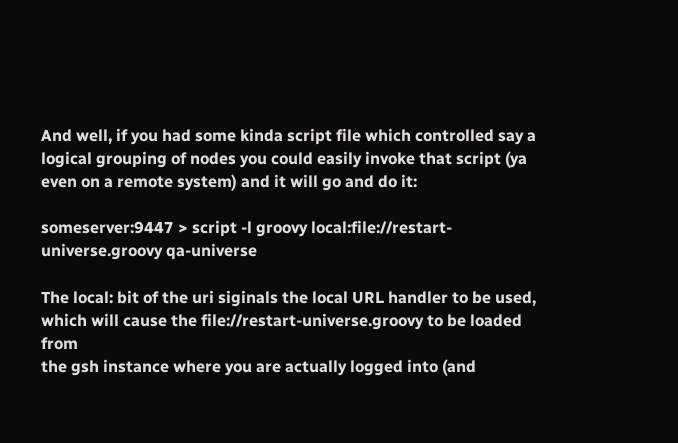And well, if you had some kinda script file which controlled say a
logical grouping of nodes you could easily invoke that script (ya
even on a remote system) and it will go and do it:

someserver:9447 > script -l groovy local:file://restart-
universe.groovy qa-universe

The local: bit of the uri siginals the local URL handler to be used,
which will cause the file://restart-universe.groovy to be loaded from
the gsh instance where you are actually logged into (and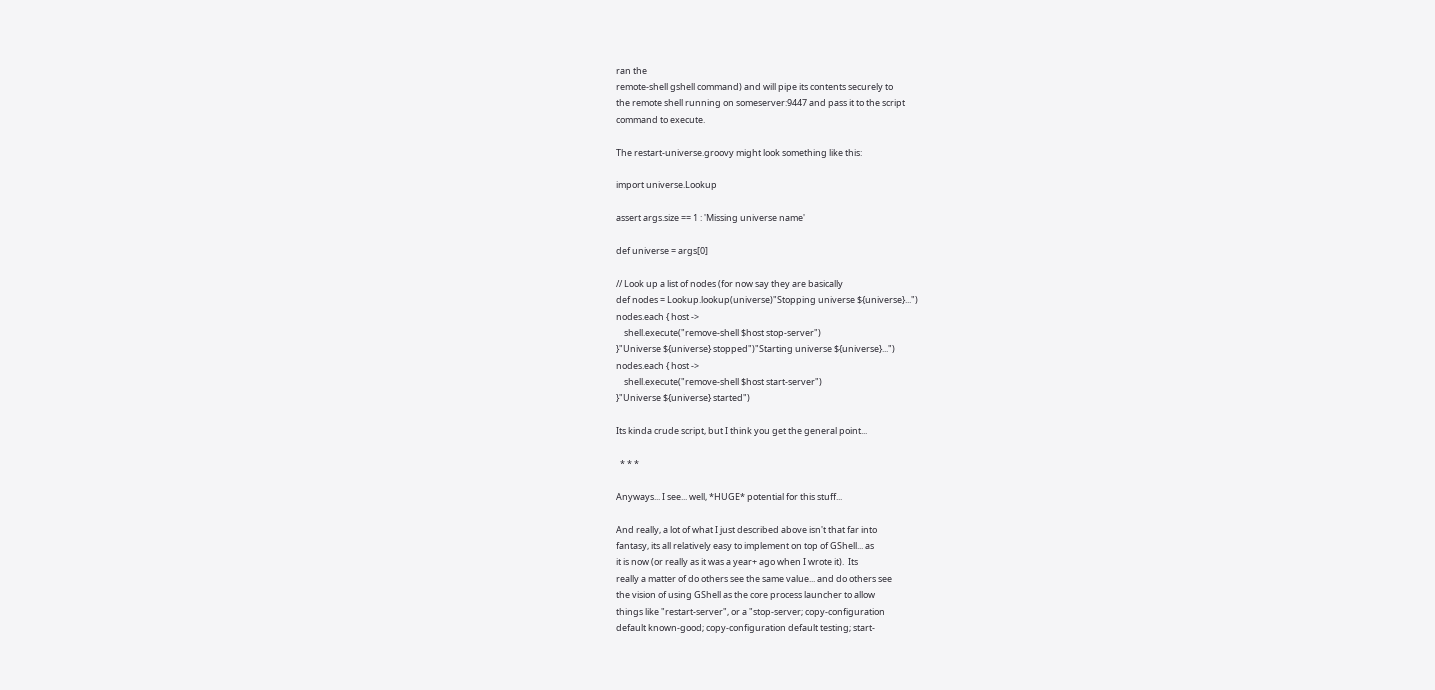ran the
remote-shell gshell command) and will pipe its contents securely to
the remote shell running on someserver:9447 and pass it to the script
command to execute.

The restart-universe.groovy might look something like this:

import universe.Lookup

assert args.size == 1 : 'Missing universe name'

def universe = args[0]

// Look up a list of nodes (for now say they are basically
def nodes = Lookup.lookup(universe)"Stopping universe ${universe}...")
nodes.each { host ->
    shell.execute("remove-shell $host stop-server")
}"Universe ${universe} stopped")"Starting universe ${universe}...")
nodes.each { host ->
    shell.execute("remove-shell $host start-server")
}"Universe ${universe} started")

Its kinda crude script, but I think you get the general point...

  * * *

Anyways... I see... well, *HUGE* potential for this stuff...

And really, a lot of what I just described above isn't that far into
fantasy, its all relatively easy to implement on top of GShell... as
it is now (or really as it was a year+ ago when I wrote it).  Its
really a matter of do others see the same value... and do others see
the vision of using GShell as the core process launcher to allow
things like "restart-server", or a "stop-server; copy-configuration
default known-good; copy-configuration default testing; start-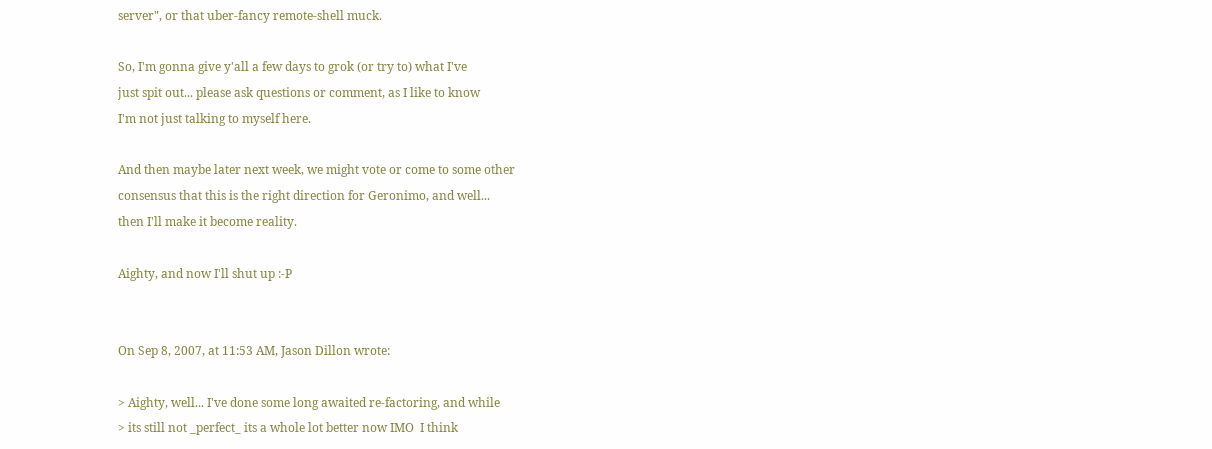server", or that uber-fancy remote-shell muck.

So, I'm gonna give y'all a few days to grok (or try to) what I've
just spit out... please ask questions or comment, as I like to know
I'm not just talking to myself here.

And then maybe later next week, we might vote or come to some other
consensus that this is the right direction for Geronimo, and well...
then I'll make it become reality.

Aighty, and now I'll shut up :-P


On Sep 8, 2007, at 11:53 AM, Jason Dillon wrote:

> Aighty, well... I've done some long awaited re-factoring, and while
> its still not _perfect_ its a whole lot better now IMO  I think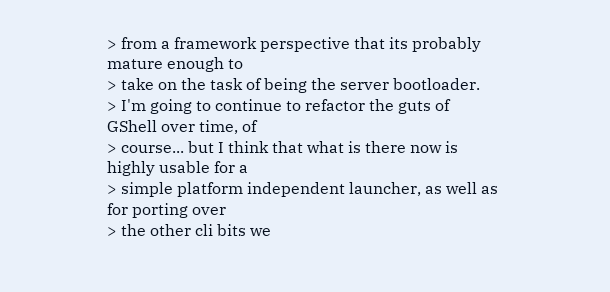> from a framework perspective that its probably mature enough to
> take on the task of being the server bootloader.
> I'm going to continue to refactor the guts of GShell over time, of
> course... but I think that what is there now is highly usable for a
> simple platform independent launcher, as well as for porting over
> the other cli bits we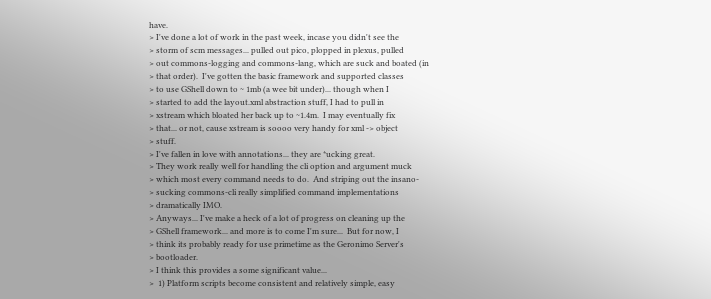have.
> I've done a lot of work in the past week, incase you didn't see the
> storm of scm messages... pulled out pico, plopped in plexus, pulled
> out commons-logging and commons-lang, which are suck and boated (in
> that order).  I've gotten the basic framework and supported classes
> to use GShell down to ~ 1mb (a wee bit under)... though when I
> started to add the layout.xml abstraction stuff, I had to pull in
> xstream which bloated her back up to ~1.4m.  I may eventually fix
> that... or not, cause xstream is soooo very handy for xml -> object
> stuff.
> I've fallen in love with annotations... they are *ucking great.
> They work really well for handling the cli option and argument muck
> which most every command needs to do.  And striping out the insano-
> sucking commons-cli really simplified command implementations
> dramatically IMO.
> Anyways... I've make a heck of a lot of progress on cleaning up the
> GShell framework... and more is to come I'm sure...  But for now, I
> think its probably ready for use primetime as the Geronimo Server's
> bootloader.
> I think this provides a some significant value...
>  1) Platform scripts become consistent and relatively simple, easy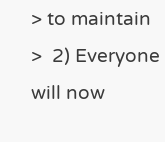> to maintain
>  2) Everyone will now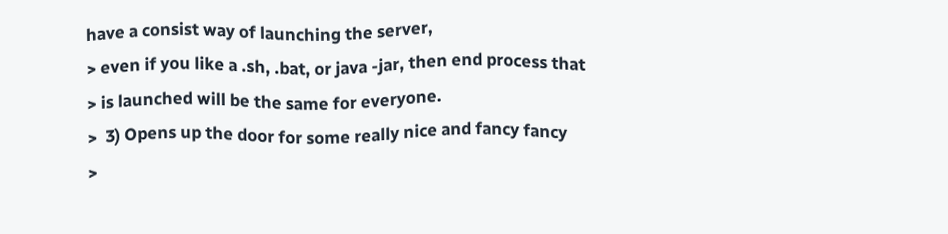have a consist way of launching the server,
> even if you like a .sh, .bat, or java -jar, then end process that
> is launched will be the same for everyone.
>  3) Opens up the door for some really nice and fancy fancy
>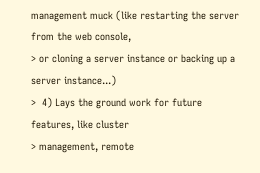management muck (like restarting the server from the web console,
> or cloning a server instance or backing up a server instance...)
>  4) Lays the ground work for future features, like cluster
> management, remote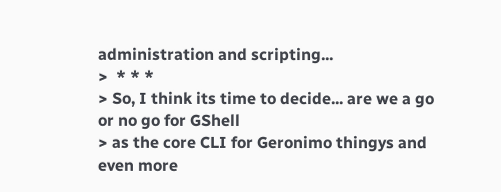administration and scripting...
>  * * *
> So, I think its time to decide... are we a go or no go for GShell
> as the core CLI for Geronimo thingys and even more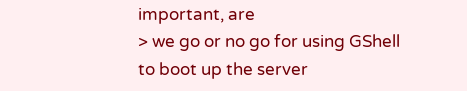important, are
> we go or no go for using GShell to boot up the server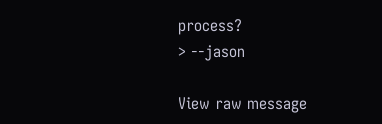process?
> --jason

View raw message